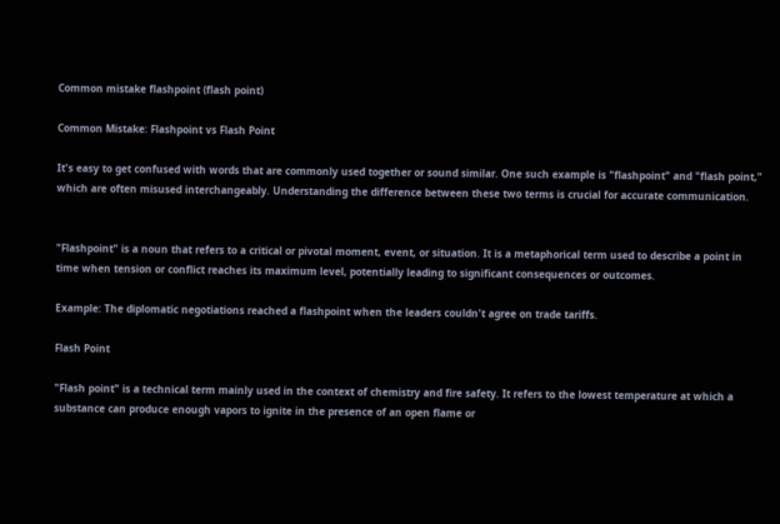Common mistake flashpoint (flash point)

Common Mistake: Flashpoint vs Flash Point

It's easy to get confused with words that are commonly used together or sound similar. One such example is "flashpoint" and "flash point," which are often misused interchangeably. Understanding the difference between these two terms is crucial for accurate communication.


"Flashpoint" is a noun that refers to a critical or pivotal moment, event, or situation. It is a metaphorical term used to describe a point in time when tension or conflict reaches its maximum level, potentially leading to significant consequences or outcomes.

Example: The diplomatic negotiations reached a flashpoint when the leaders couldn't agree on trade tariffs.

Flash Point

"Flash point" is a technical term mainly used in the context of chemistry and fire safety. It refers to the lowest temperature at which a substance can produce enough vapors to ignite in the presence of an open flame or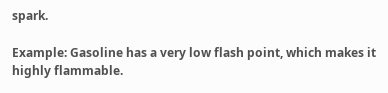spark.

Example: Gasoline has a very low flash point, which makes it highly flammable.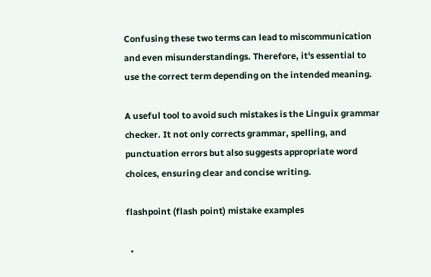Confusing these two terms can lead to miscommunication and even misunderstandings. Therefore, it's essential to use the correct term depending on the intended meaning.

A useful tool to avoid such mistakes is the Linguix grammar checker. It not only corrects grammar, spelling, and punctuation errors but also suggests appropriate word choices, ensuring clear and concise writing.

flashpoint (flash point) mistake examples

  •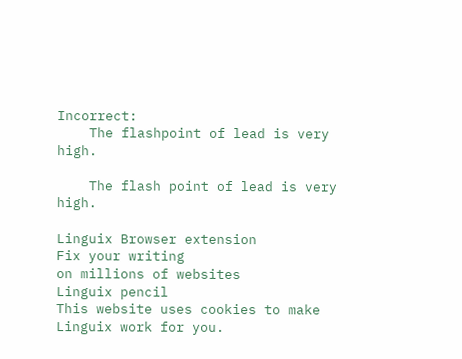Incorrect:
    The flashpoint of lead is very high.

    The flash point of lead is very high.

Linguix Browser extension
Fix your writing
on millions of websites
Linguix pencil
This website uses cookies to make Linguix work for you.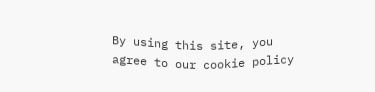By using this site, you agree to our cookie policy